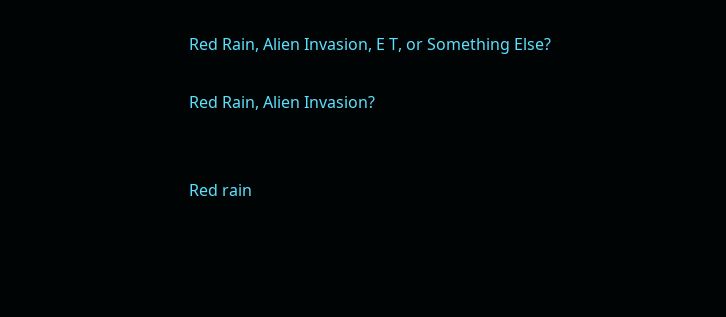Red Rain, Alien Invasion, E T, or Something Else?

Red Rain, Alien Invasion?


Red rain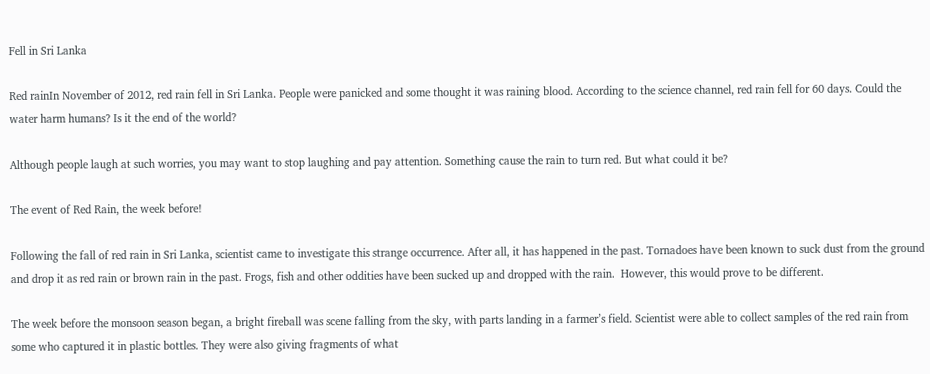Fell in Sri Lanka

Red rainIn November of 2012, red rain fell in Sri Lanka. People were panicked and some thought it was raining blood. According to the science channel, red rain fell for 60 days. Could the water harm humans? Is it the end of the world?

Although people laugh at such worries, you may want to stop laughing and pay attention. Something cause the rain to turn red. But what could it be?

The event of Red Rain, the week before!

Following the fall of red rain in Sri Lanka, scientist came to investigate this strange occurrence. After all, it has happened in the past. Tornadoes have been known to suck dust from the ground and drop it as red rain or brown rain in the past. Frogs, fish and other oddities have been sucked up and dropped with the rain.  However, this would prove to be different.

The week before the monsoon season began, a bright fireball was scene falling from the sky, with parts landing in a farmer’s field. Scientist were able to collect samples of the red rain from some who captured it in plastic bottles. They were also giving fragments of what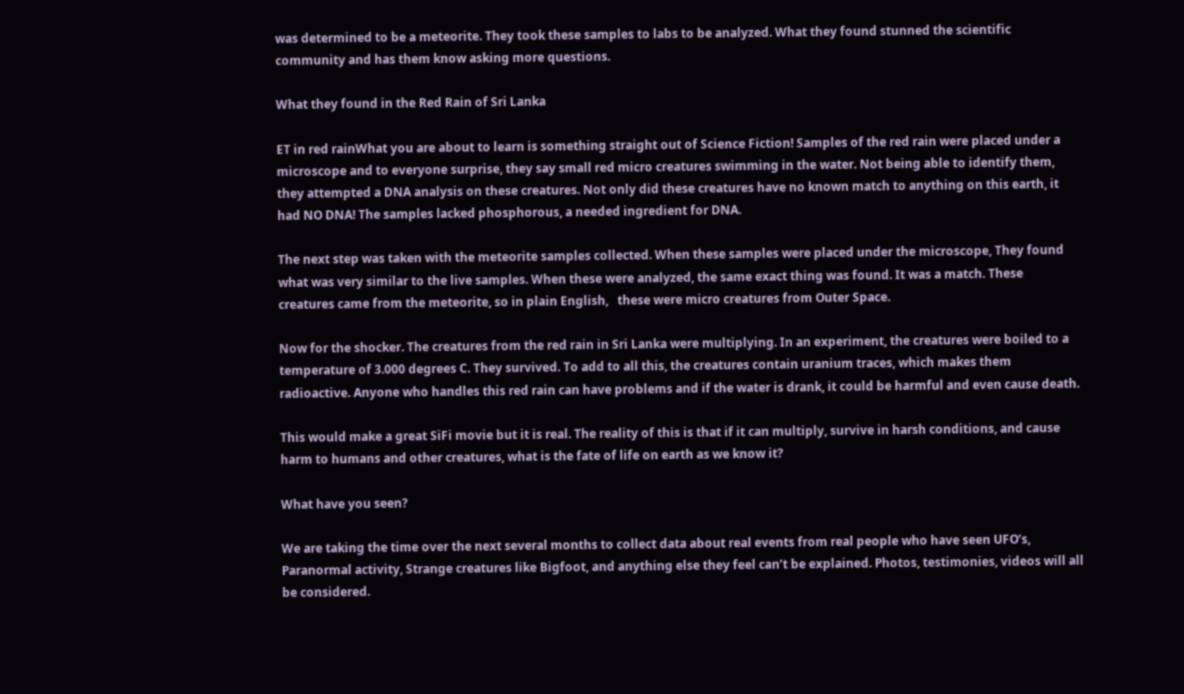was determined to be a meteorite. They took these samples to labs to be analyzed. What they found stunned the scientific community and has them know asking more questions.

What they found in the Red Rain of Sri Lanka

ET in red rainWhat you are about to learn is something straight out of Science Fiction! Samples of the red rain were placed under a microscope and to everyone surprise, they say small red micro creatures swimming in the water. Not being able to identify them, they attempted a DNA analysis on these creatures. Not only did these creatures have no known match to anything on this earth, it had NO DNA! The samples lacked phosphorous, a needed ingredient for DNA.

The next step was taken with the meteorite samples collected. When these samples were placed under the microscope, They found what was very similar to the live samples. When these were analyzed, the same exact thing was found. It was a match. These creatures came from the meteorite, so in plain English,   these were micro creatures from Outer Space.

Now for the shocker. The creatures from the red rain in Sri Lanka were multiplying. In an experiment, the creatures were boiled to a temperature of 3.000 degrees C. They survived. To add to all this, the creatures contain uranium traces, which makes them radioactive. Anyone who handles this red rain can have problems and if the water is drank, it could be harmful and even cause death.

This would make a great SiFi movie but it is real. The reality of this is that if it can multiply, survive in harsh conditions, and cause harm to humans and other creatures, what is the fate of life on earth as we know it?

What have you seen?

We are taking the time over the next several months to collect data about real events from real people who have seen UFO’s, Paranormal activity, Strange creatures like Bigfoot, and anything else they feel can’t be explained. Photos, testimonies, videos will all be considered.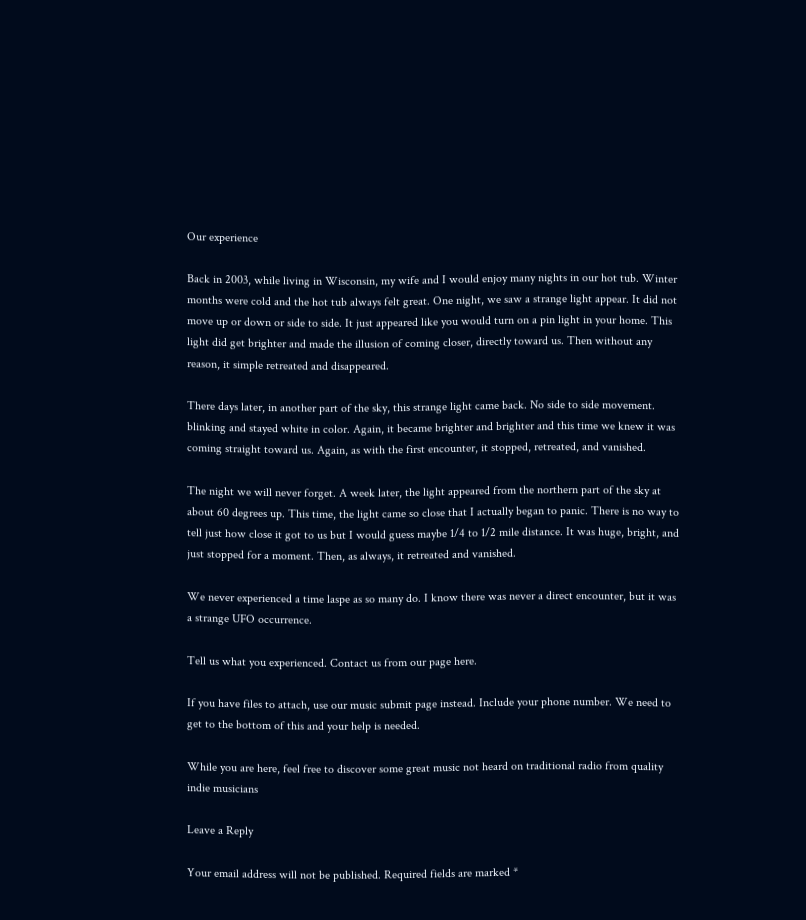Our experience

Back in 2003, while living in Wisconsin, my wife and I would enjoy many nights in our hot tub. Winter months were cold and the hot tub always felt great. One night, we saw a strange light appear. It did not move up or down or side to side. It just appeared like you would turn on a pin light in your home. This light did get brighter and made the illusion of coming closer, directly toward us. Then without any reason, it simple retreated and disappeared.

There days later, in another part of the sky, this strange light came back. No side to side movement. blinking and stayed white in color. Again, it became brighter and brighter and this time we knew it was coming straight toward us. Again, as with the first encounter, it stopped, retreated, and vanished.

The night we will never forget. A week later, the light appeared from the northern part of the sky at about 60 degrees up. This time, the light came so close that I actually began to panic. There is no way to tell just how close it got to us but I would guess maybe 1/4 to 1/2 mile distance. It was huge, bright, and just stopped for a moment. Then, as always, it retreated and vanished.

We never experienced a time laspe as so many do. I know there was never a direct encounter, but it was a strange UFO occurrence.

Tell us what you experienced. Contact us from our page here.

If you have files to attach, use our music submit page instead. Include your phone number. We need to get to the bottom of this and your help is needed.

While you are here, feel free to discover some great music not heard on traditional radio from quality indie musicians

Leave a Reply

Your email address will not be published. Required fields are marked *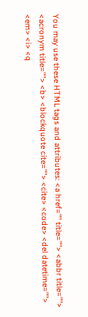You may use these HTML tags and attributes: <a href="" title=""> <abbr title=""> <acronym title=""> <b> <blockquote cite=""> <cite> <code> <del datetime=""> <em> <i> <q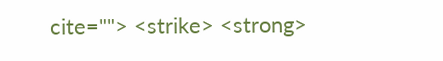cite=""> <strike> <strong>